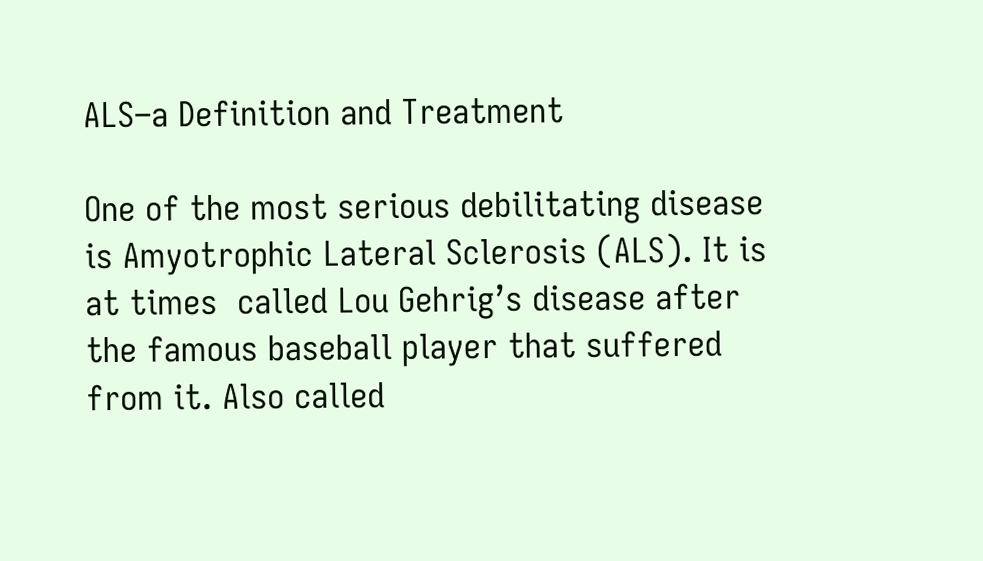ALS–a Definition and Treatment

One of the most serious debilitating disease is Amyotrophic Lateral Sclerosis (ALS). It is at times  called Lou Gehrig’s disease after the famous baseball player that suffered from it. Also called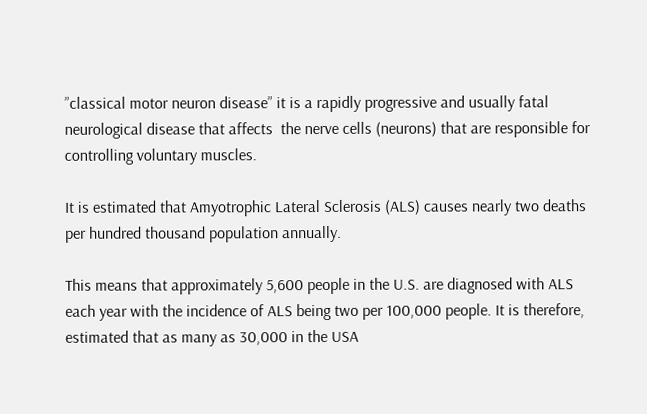”classical motor neuron disease” it is a rapidly progressive and usually fatal neurological disease that affects  the nerve cells (neurons) that are responsible for controlling voluntary muscles.

It is estimated that Amyotrophic Lateral Sclerosis (ALS) causes nearly two deaths per hundred thousand population annually.

This means that approximately 5,600 people in the U.S. are diagnosed with ALS each year with the incidence of ALS being two per 100,000 people. It is therefore, estimated that as many as 30,000 in the USA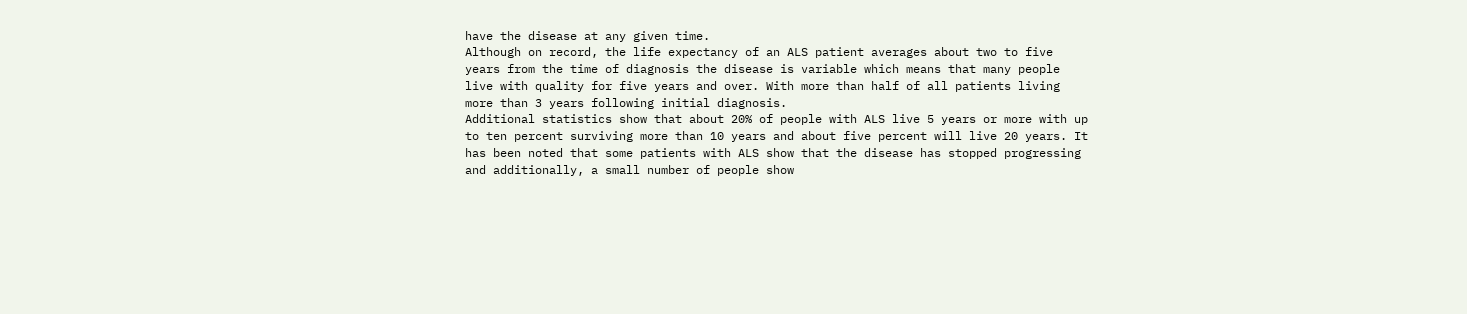have the disease at any given time.
Although on record, the life expectancy of an ALS patient averages about two to five years from the time of diagnosis the disease is variable which means that many people live with quality for five years and over. With more than half of all patients living more than 3 years following initial diagnosis.
Additional statistics show that about 20% of people with ALS live 5 years or more with up to ten percent surviving more than 10 years and about five percent will live 20 years. It has been noted that some patients with ALS show that the disease has stopped progressing and additionally, a small number of people show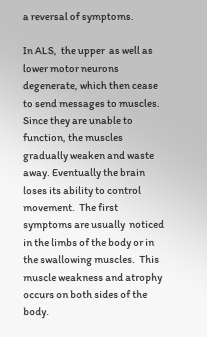a reversal of symptoms.

In ALS,  the upper  as well as   lower motor neurons degenerate, which then cease to send messages to muscles. Since they are unable to function, the muscles gradually weaken and waste away. Eventually the brain loses its ability to control movement.  The first symptoms are usually  noticed in the limbs of the body or in the swallowing muscles.  This muscle weakness and atrophy occurs on both sides of the body.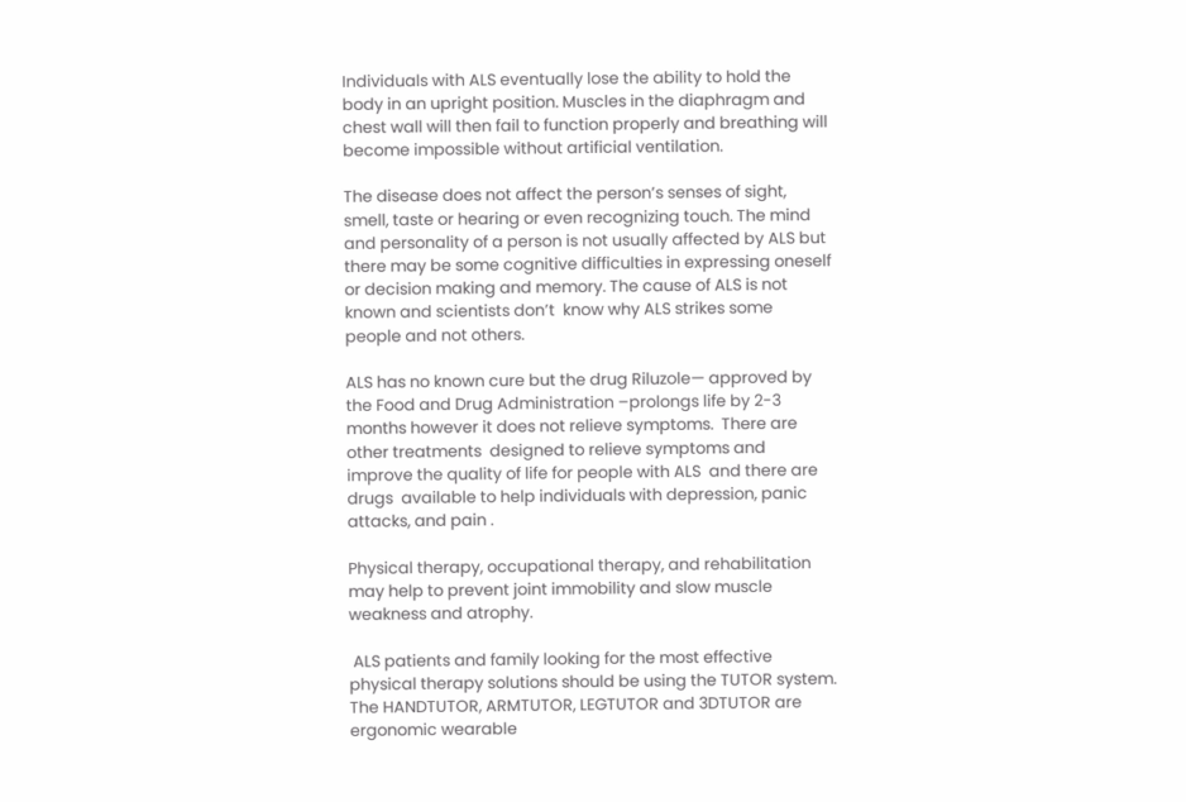Individuals with ALS eventually lose the ability to hold the body in an upright position. Muscles in the diaphragm and chest wall will then fail to function properly and breathing will become impossible without artificial ventilation.

The disease does not affect the person’s senses of sight, smell, taste or hearing or even recognizing touch. The mind and personality of a person is not usually affected by ALS but there may be some cognitive difficulties in expressing oneself or decision making and memory. The cause of ALS is not known and scientists don’t  know why ALS strikes some people and not others.

ALS has no known cure but the drug Riluzole— approved by the Food and Drug Administration –prolongs life by 2-3 months however it does not relieve symptoms.  There are other treatments  designed to relieve symptoms and improve the quality of life for people with ALS  and there are drugs  available to help individuals with depression, panic attacks, and pain .

Physical therapy, occupational therapy, and rehabilitation may help to prevent joint immobility and slow muscle weakness and atrophy.

 ALS patients and family looking for the most effective physical therapy solutions should be using the TUTOR system. The HANDTUTOR, ARMTUTOR, LEGTUTOR and 3DTUTOR are ergonomic wearable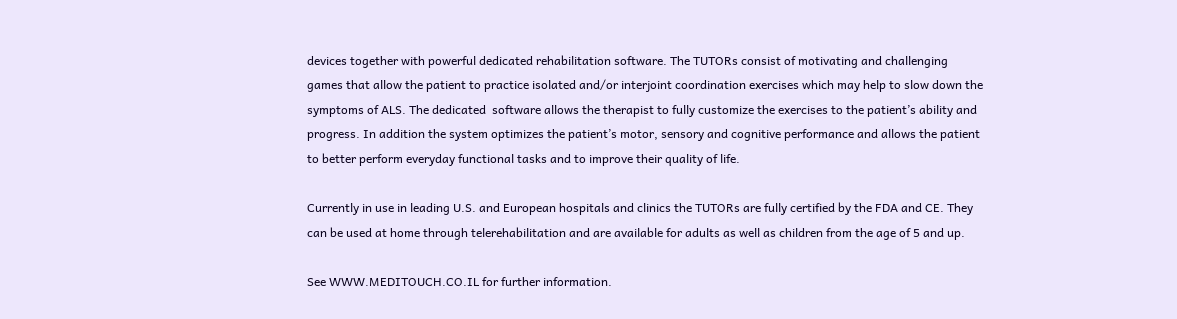devices together with powerful dedicated rehabilitation software. The TUTORs consist of motivating and challenging games that allow the patient to practice isolated and/or interjoint coordination exercises which may help to slow down the symptoms of ALS. The dedicated  software allows the therapist to fully customize the exercises to the patient’s ability and progress. In addition the system optimizes the patient’s motor, sensory and cognitive performance and allows the patient to better perform everyday functional tasks and to improve their quality of life.

Currently in use in leading U.S. and European hospitals and clinics the TUTORs are fully certified by the FDA and CE. They can be used at home through telerehabilitation and are available for adults as well as children from the age of 5 and up.

See WWW.MEDITOUCH.CO.IL for further information.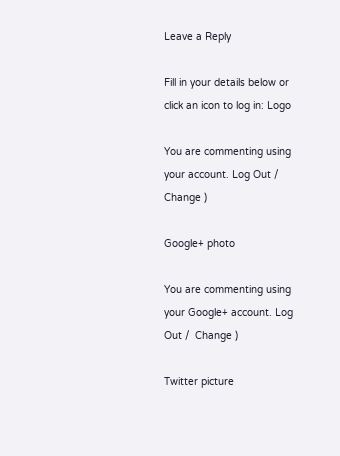Leave a Reply

Fill in your details below or click an icon to log in: Logo

You are commenting using your account. Log Out /  Change )

Google+ photo

You are commenting using your Google+ account. Log Out /  Change )

Twitter picture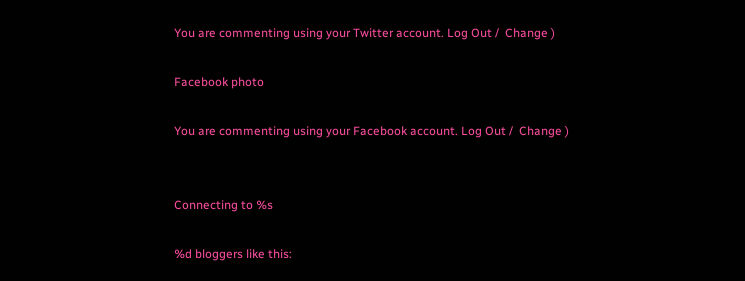You are commenting using your Twitter account. Log Out /  Change )

Facebook photo

You are commenting using your Facebook account. Log Out /  Change )


Connecting to %s

%d bloggers like this: